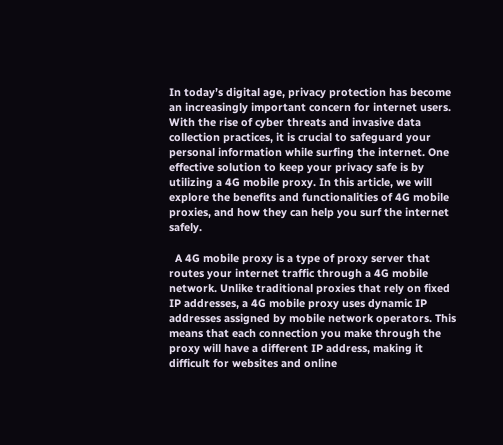In today’s digital age, privacy protection has become an increasingly important concern for internet users. With the rise of cyber threats and invasive data collection practices, it is crucial to safeguard your personal information while surfing the internet. One effective solution to keep your privacy safe is by utilizing a 4G mobile proxy. In this article, we will explore the benefits and functionalities of 4G mobile proxies, and how they can help you surf the internet safely.

  A 4G mobile proxy is a type of proxy server that routes your internet traffic through a 4G mobile network. Unlike traditional proxies that rely on fixed IP addresses, a 4G mobile proxy uses dynamic IP addresses assigned by mobile network operators. This means that each connection you make through the proxy will have a different IP address, making it difficult for websites and online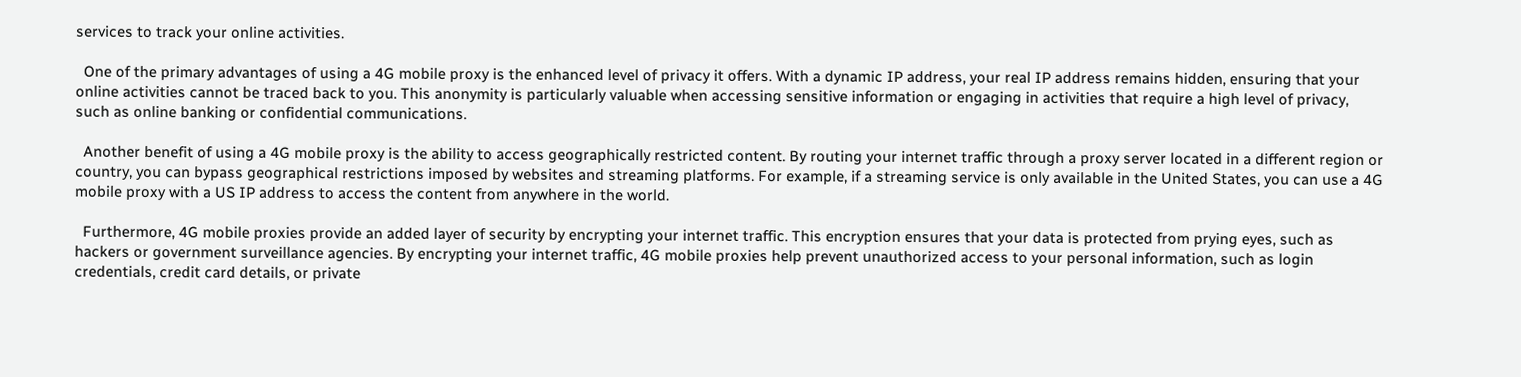services to track your online activities.

  One of the primary advantages of using a 4G mobile proxy is the enhanced level of privacy it offers. With a dynamic IP address, your real IP address remains hidden, ensuring that your online activities cannot be traced back to you. This anonymity is particularly valuable when accessing sensitive information or engaging in activities that require a high level of privacy, such as online banking or confidential communications.

  Another benefit of using a 4G mobile proxy is the ability to access geographically restricted content. By routing your internet traffic through a proxy server located in a different region or country, you can bypass geographical restrictions imposed by websites and streaming platforms. For example, if a streaming service is only available in the United States, you can use a 4G mobile proxy with a US IP address to access the content from anywhere in the world.

  Furthermore, 4G mobile proxies provide an added layer of security by encrypting your internet traffic. This encryption ensures that your data is protected from prying eyes, such as hackers or government surveillance agencies. By encrypting your internet traffic, 4G mobile proxies help prevent unauthorized access to your personal information, such as login credentials, credit card details, or private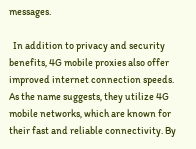messages.

  In addition to privacy and security benefits, 4G mobile proxies also offer improved internet connection speeds. As the name suggests, they utilize 4G mobile networks, which are known for their fast and reliable connectivity. By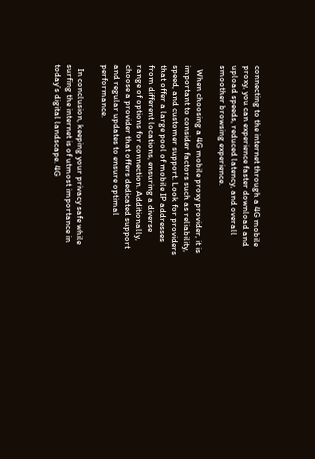connecting to the internet through a 4G mobile proxy, you can experience faster download and upload speeds, reduced latency, and overall smoother browsing experience.

  When choosing a 4G mobile proxy provider, it is important to consider factors such as reliability, speed, and customer support. Look for providers that offer a large pool of mobile IP addresses from different locations, ensuring a diverse range of options for connection. Additionally, choose a provider that offers dedicated support and regular updates to ensure optimal performance.

  In conclusion, keeping your privacy safe while surfing the internet is of utmost importance in today’s digital landscape. 4G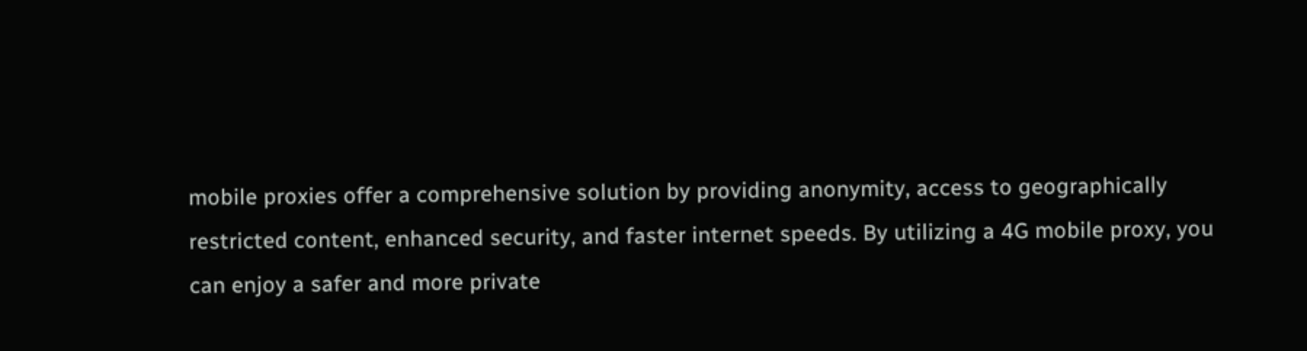mobile proxies offer a comprehensive solution by providing anonymity, access to geographically restricted content, enhanced security, and faster internet speeds. By utilizing a 4G mobile proxy, you can enjoy a safer and more private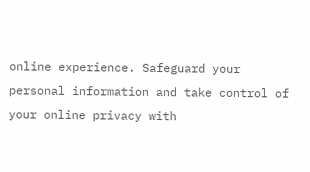online experience. Safeguard your personal information and take control of your online privacy with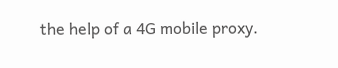the help of a 4G mobile proxy.